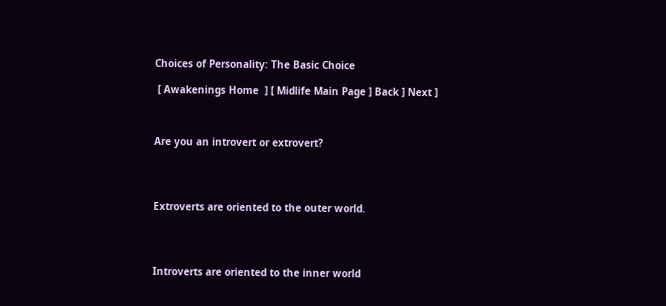Choices of Personality: The Basic Choice

 [ Awakenings Home  ] [ Midlife Main Page ] Back ] Next ]



Are you an introvert or extrovert?




Extroverts are oriented to the outer world.




Introverts are oriented to the inner world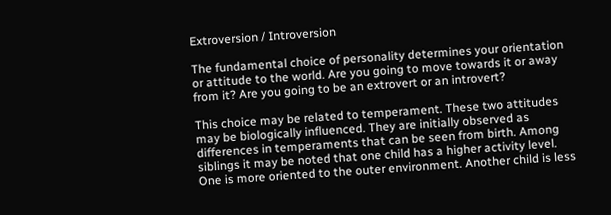Extroversion / Introversion

The fundamental choice of personality determines your orientation or attitude to the world. Are you going to move towards it or away from it? Are you going to be an extrovert or an introvert?

This choice may be related to temperament. These two attitudes may be biologically influenced. They are initially observed as differences in temperaments that can be seen from birth. Among siblings it may be noted that one child has a higher activity level. One is more oriented to the outer environment. Another child is less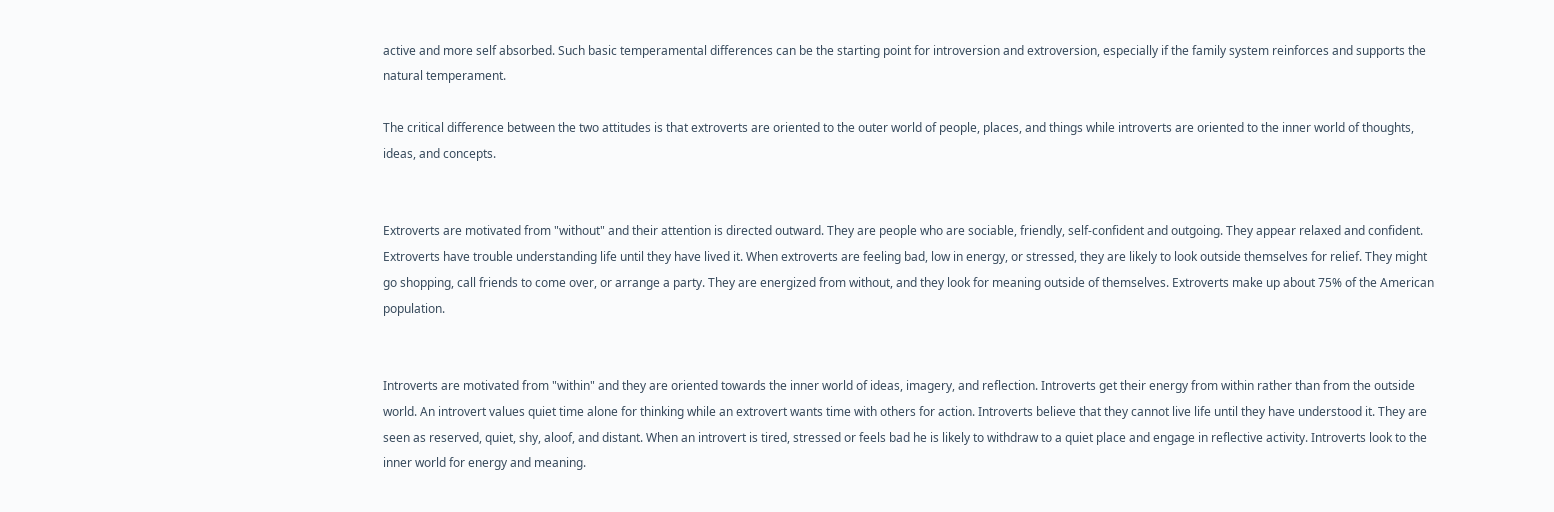active and more self absorbed. Such basic temperamental differences can be the starting point for introversion and extroversion, especially if the family system reinforces and supports the natural temperament.

The critical difference between the two attitudes is that extroverts are oriented to the outer world of people, places, and things while introverts are oriented to the inner world of thoughts, ideas, and concepts.


Extroverts are motivated from "without" and their attention is directed outward. They are people who are sociable, friendly, self-confident and outgoing. They appear relaxed and confident. Extroverts have trouble understanding life until they have lived it. When extroverts are feeling bad, low in energy, or stressed, they are likely to look outside themselves for relief. They might go shopping, call friends to come over, or arrange a party. They are energized from without, and they look for meaning outside of themselves. Extroverts make up about 75% of the American population.


Introverts are motivated from "within" and they are oriented towards the inner world of ideas, imagery, and reflection. Introverts get their energy from within rather than from the outside world. An introvert values quiet time alone for thinking while an extrovert wants time with others for action. Introverts believe that they cannot live life until they have understood it. They are seen as reserved, quiet, shy, aloof, and distant. When an introvert is tired, stressed or feels bad he is likely to withdraw to a quiet place and engage in reflective activity. Introverts look to the inner world for energy and meaning.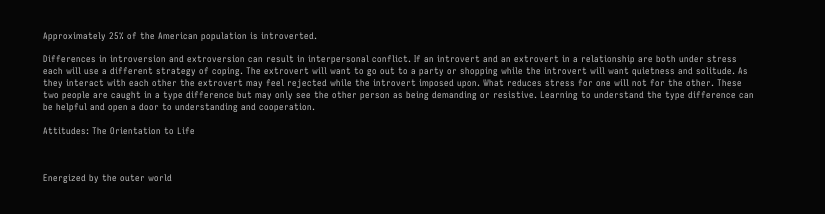Approximately 25% of the American population is introverted.

Differences in introversion and extroversion can result in interpersonal conflict. If an introvert and an extrovert in a relationship are both under stress each will use a different strategy of coping. The extrovert will want to go out to a party or shopping while the introvert will want quietness and solitude. As they interact with each other the extrovert may feel rejected while the introvert imposed upon. What reduces stress for one will not for the other. These two people are caught in a type difference but may only see the other person as being demanding or resistive. Learning to understand the type difference can be helpful and open a door to understanding and cooperation.

Attitudes: The Orientation to Life



Energized by the outer world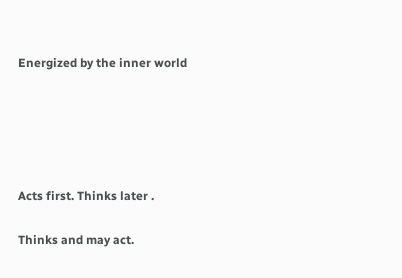Energized by the inner world





Acts first. Thinks later .

Thinks and may act.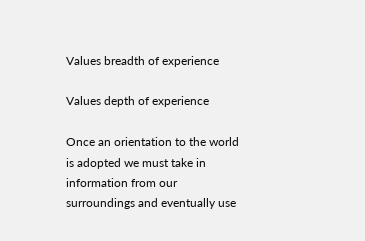Values breadth of experience

Values depth of experience

Once an orientation to the world is adopted we must take in information from our surroundings and eventually use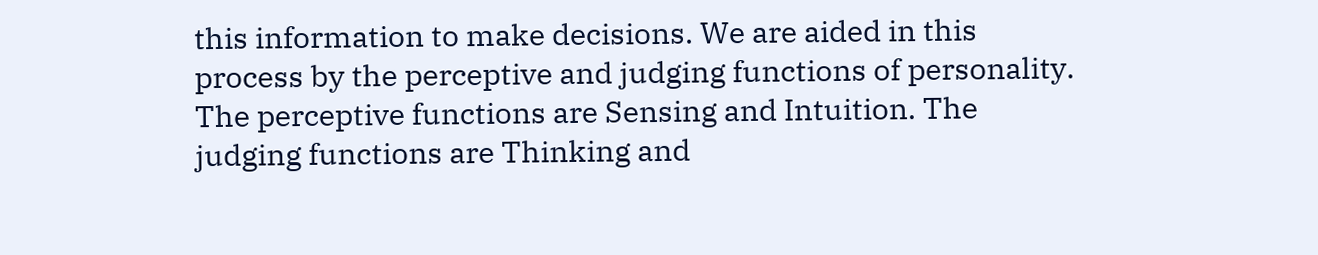this information to make decisions. We are aided in this process by the perceptive and judging functions of personality. The perceptive functions are Sensing and Intuition. The judging functions are Thinking and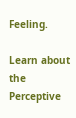Feeling.

Learn about the Perceptive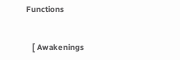Functions


   [ Awakenings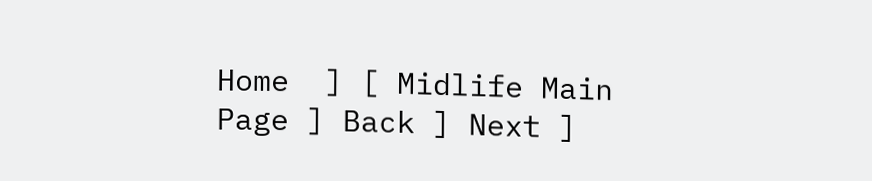Home  ] [ Midlife Main Page ] Back ] Next ]